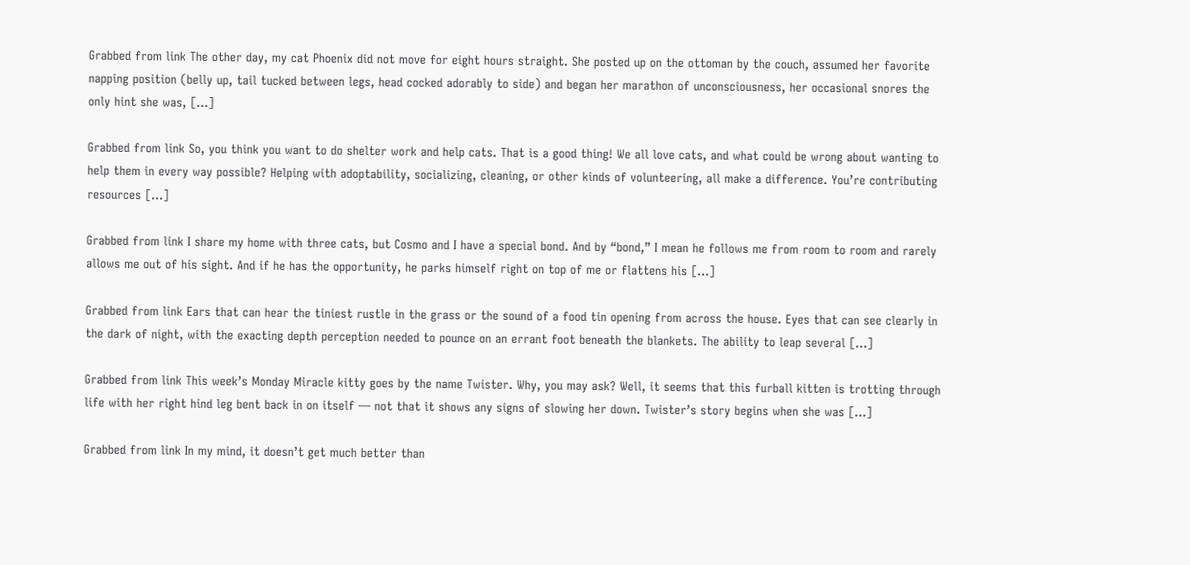Grabbed from link The other day, my cat Phoenix did not move for eight hours straight. She posted up on the ottoman by the couch, assumed her favorite napping position (belly up, tail tucked between legs, head cocked adorably to side) and began her marathon of unconsciousness, her occasional snores the only hint she was, […]

Grabbed from link So, you think you want to do shelter work and help cats. That is a good thing! We all love cats, and what could be wrong about wanting to help them in every way possible? Helping with adoptability, socializing, cleaning, or other kinds of volunteering, all make a difference. You’re contributing resources […]

Grabbed from link I share my home with three cats, but Cosmo and I have a special bond. And by “bond,” I mean he follows me from room to room and rarely allows me out of his sight. And if he has the opportunity, he parks himself right on top of me or flattens his […]

Grabbed from link Ears that can hear the tiniest rustle in the grass or the sound of a food tin opening from across the house. Eyes that can see clearly in the dark of night, with the exacting depth perception needed to pounce on an errant foot beneath the blankets. The ability to leap several […]

Grabbed from link This week’s Monday Miracle kitty goes by the name Twister. Why, you may ask? Well, it seems that this furball kitten is trotting through life with her right hind leg bent back in on itself — not that it shows any signs of slowing her down. Twister’s story begins when she was […]

Grabbed from link In my mind, it doesn’t get much better than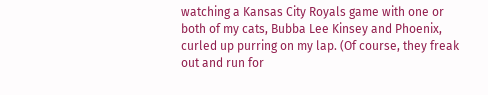watching a Kansas City Royals game with one or both of my cats, Bubba Lee Kinsey and Phoenix, curled up purring on my lap. (Of course, they freak out and run for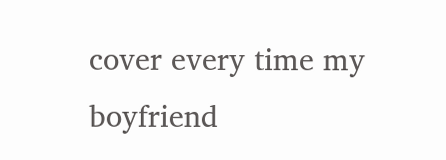cover every time my boyfriend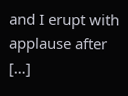and I erupt with applause after […]